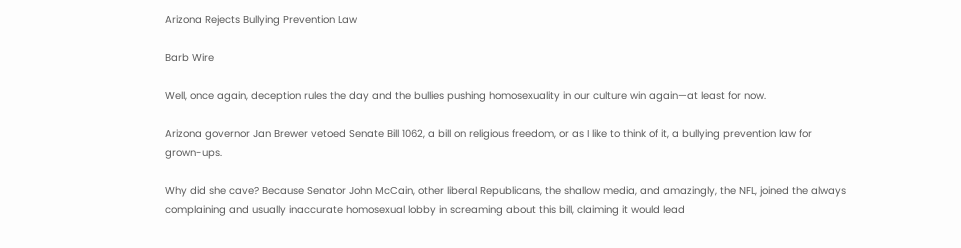Arizona Rejects Bullying Prevention Law

Barb Wire

Well, once again, deception rules the day and the bullies pushing homosexuality in our culture win again—at least for now.

Arizona governor Jan Brewer vetoed Senate Bill 1062, a bill on religious freedom, or as I like to think of it, a bullying prevention law for grown-ups.

Why did she cave? Because Senator John McCain, other liberal Republicans, the shallow media, and amazingly, the NFL, joined the always complaining and usually inaccurate homosexual lobby in screaming about this bill, claiming it would lead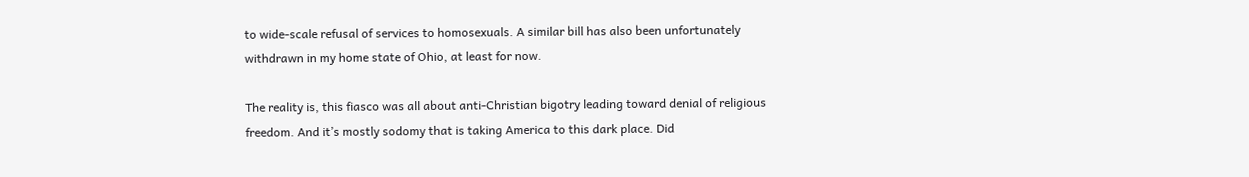to wide-scale refusal of services to homosexuals. A similar bill has also been unfortunately withdrawn in my home state of Ohio, at least for now.

The reality is, this fiasco was all about anti-Christian bigotry leading toward denial of religious freedom. And it’s mostly sodomy that is taking America to this dark place. Did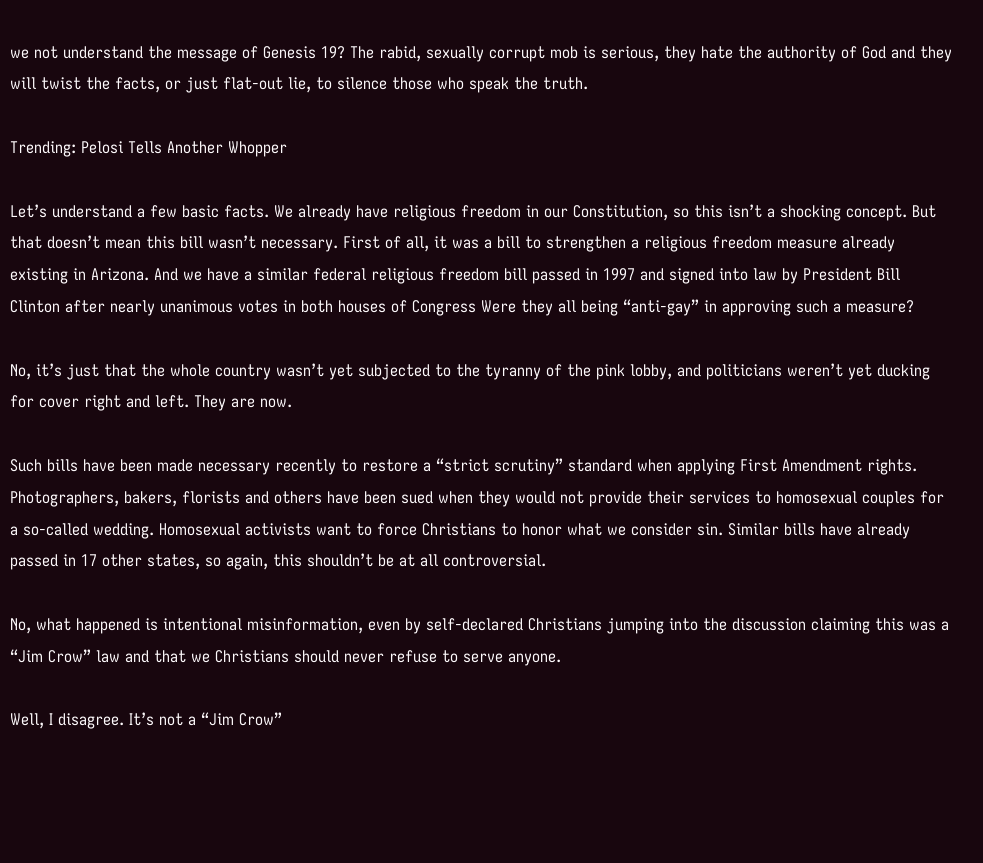we not understand the message of Genesis 19? The rabid, sexually corrupt mob is serious, they hate the authority of God and they will twist the facts, or just flat-out lie, to silence those who speak the truth.

Trending: Pelosi Tells Another Whopper

Let’s understand a few basic facts. We already have religious freedom in our Constitution, so this isn’t a shocking concept. But that doesn’t mean this bill wasn’t necessary. First of all, it was a bill to strengthen a religious freedom measure already existing in Arizona. And we have a similar federal religious freedom bill passed in 1997 and signed into law by President Bill Clinton after nearly unanimous votes in both houses of Congress Were they all being “anti-gay” in approving such a measure?

No, it’s just that the whole country wasn’t yet subjected to the tyranny of the pink lobby, and politicians weren’t yet ducking for cover right and left. They are now.

Such bills have been made necessary recently to restore a “strict scrutiny” standard when applying First Amendment rights. Photographers, bakers, florists and others have been sued when they would not provide their services to homosexual couples for a so-called wedding. Homosexual activists want to force Christians to honor what we consider sin. Similar bills have already passed in 17 other states, so again, this shouldn’t be at all controversial.

No, what happened is intentional misinformation, even by self-declared Christians jumping into the discussion claiming this was a “Jim Crow” law and that we Christians should never refuse to serve anyone.

Well, I disagree. It’s not a “Jim Crow”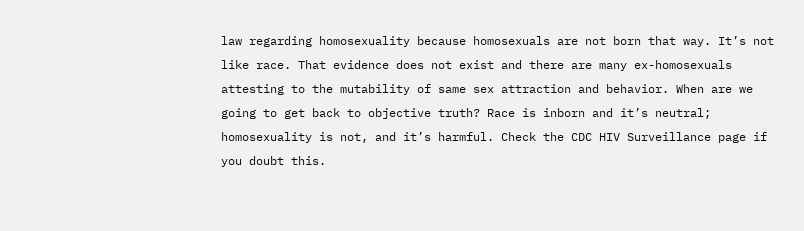law regarding homosexuality because homosexuals are not born that way. It’s not like race. That evidence does not exist and there are many ex-homosexuals attesting to the mutability of same sex attraction and behavior. When are we going to get back to objective truth? Race is inborn and it’s neutral; homosexuality is not, and it’s harmful. Check the CDC HIV Surveillance page if you doubt this.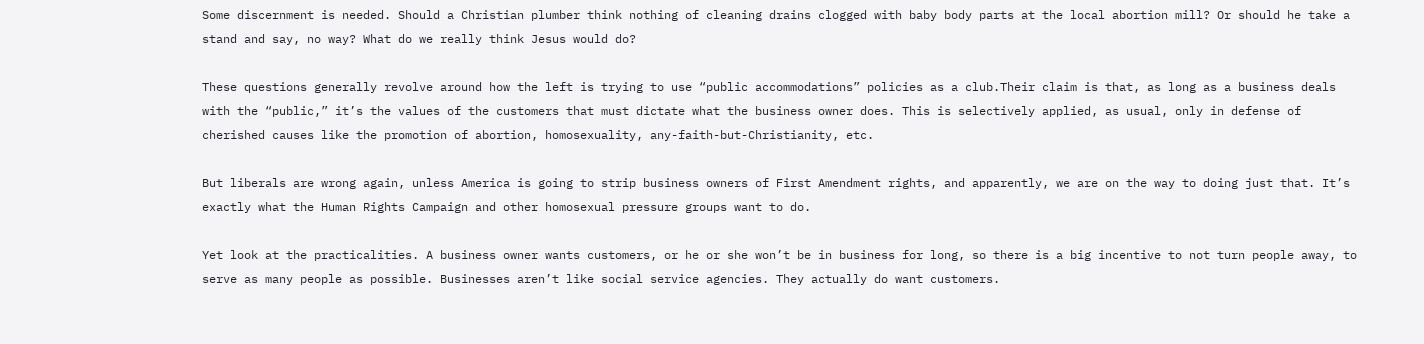Some discernment is needed. Should a Christian plumber think nothing of cleaning drains clogged with baby body parts at the local abortion mill? Or should he take a stand and say, no way? What do we really think Jesus would do?

These questions generally revolve around how the left is trying to use “public accommodations” policies as a club.Their claim is that, as long as a business deals with the “public,” it’s the values of the customers that must dictate what the business owner does. This is selectively applied, as usual, only in defense of cherished causes like the promotion of abortion, homosexuality, any-faith-but-Christianity, etc.

But liberals are wrong again, unless America is going to strip business owners of First Amendment rights, and apparently, we are on the way to doing just that. It’s exactly what the Human Rights Campaign and other homosexual pressure groups want to do.

Yet look at the practicalities. A business owner wants customers, or he or she won’t be in business for long, so there is a big incentive to not turn people away, to serve as many people as possible. Businesses aren’t like social service agencies. They actually do want customers.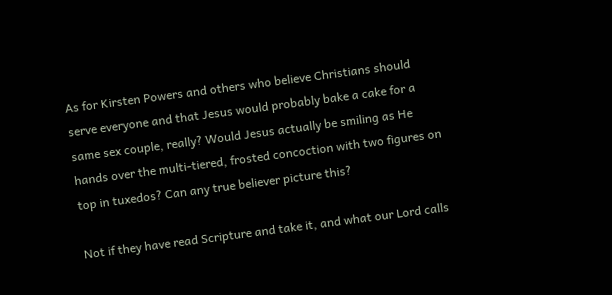As for Kirsten Powers and others who believe Christians should serve everyone and that Jesus would probably bake a cake for a same sex couple, really? Would Jesus actually be smiling as He hands over the multi-tiered, frosted concoction with two figures on top in tuxedos? Can any true believer picture this?

Not if they have read Scripture and take it, and what our Lord calls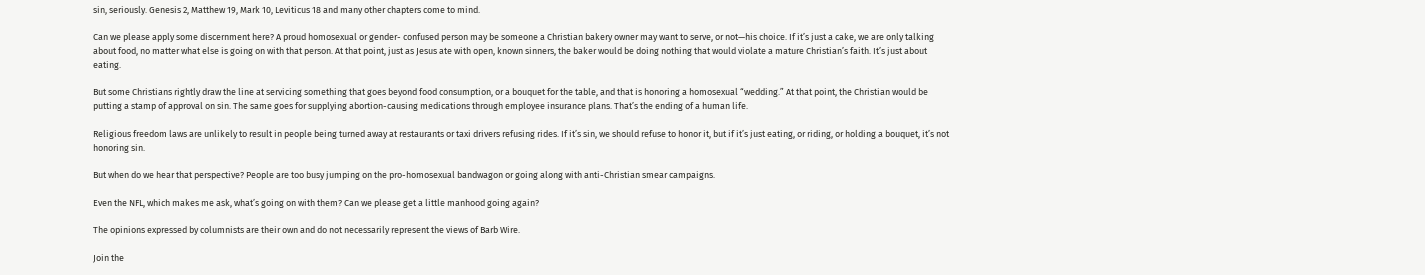sin, seriously. Genesis 2, Matthew 19, Mark 10, Leviticus 18 and many other chapters come to mind.

Can we please apply some discernment here? A proud homosexual or gender- confused person may be someone a Christian bakery owner may want to serve, or not—his choice. If it’s just a cake, we are only talking about food, no matter what else is going on with that person. At that point, just as Jesus ate with open, known sinners, the baker would be doing nothing that would violate a mature Christian’s faith. It’s just about eating.

But some Christians rightly draw the line at servicing something that goes beyond food consumption, or a bouquet for the table, and that is honoring a homosexual “wedding.” At that point, the Christian would be putting a stamp of approval on sin. The same goes for supplying abortion-causing medications through employee insurance plans. That’s the ending of a human life.

Religious freedom laws are unlikely to result in people being turned away at restaurants or taxi drivers refusing rides. If it’s sin, we should refuse to honor it, but if it’s just eating, or riding, or holding a bouquet, it’s not honoring sin.

But when do we hear that perspective? People are too busy jumping on the pro-homosexual bandwagon or going along with anti-Christian smear campaigns.

Even the NFL, which makes me ask, what’s going on with them? Can we please get a little manhood going again?

The opinions expressed by columnists are their own and do not necessarily represent the views of Barb Wire.

Join the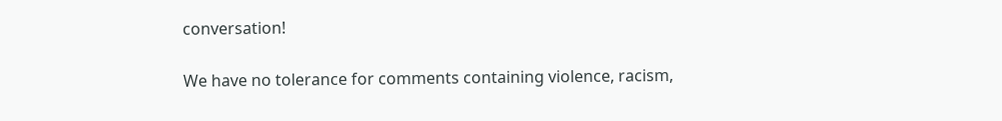conversation!

We have no tolerance for comments containing violence, racism,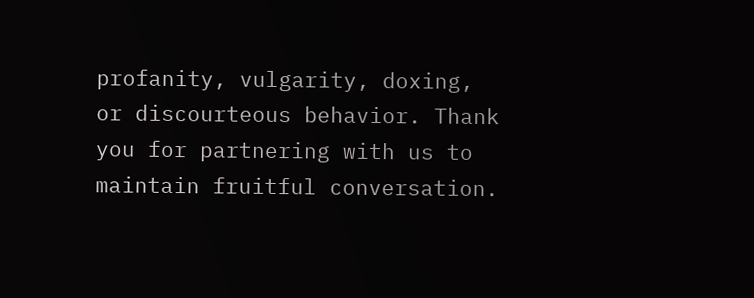profanity, vulgarity, doxing, or discourteous behavior. Thank you for partnering with us to maintain fruitful conversation.